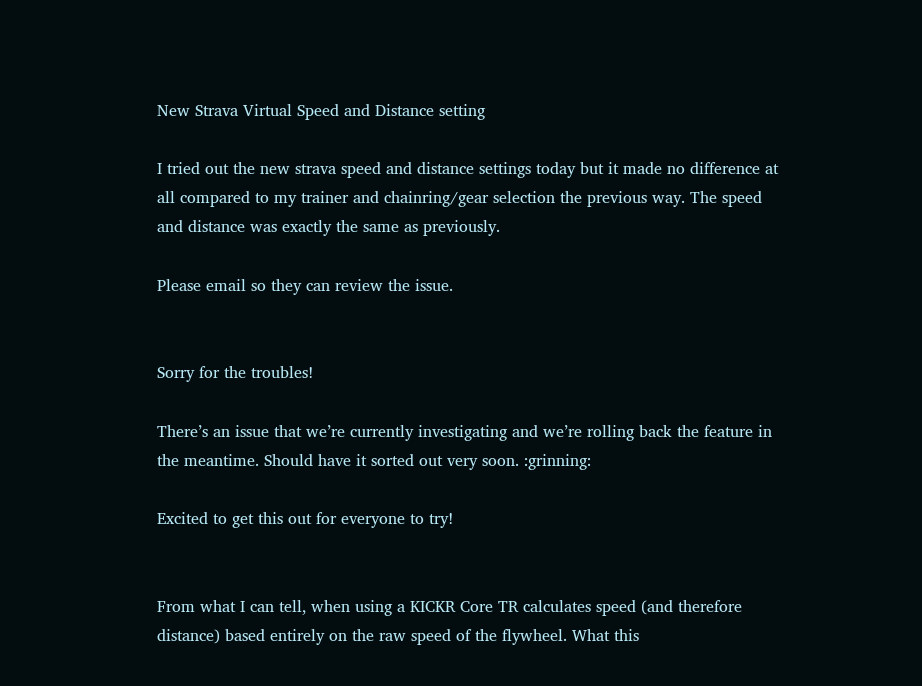New Strava Virtual Speed and Distance setting

I tried out the new strava speed and distance settings today but it made no difference at all compared to my trainer and chainring/gear selection the previous way. The speed and distance was exactly the same as previously.

Please email so they can review the issue.


Sorry for the troubles!

There’s an issue that we’re currently investigating and we’re rolling back the feature in the meantime. Should have it sorted out very soon. :grinning:

Excited to get this out for everyone to try!


From what I can tell, when using a KICKR Core TR calculates speed (and therefore distance) based entirely on the raw speed of the flywheel. What this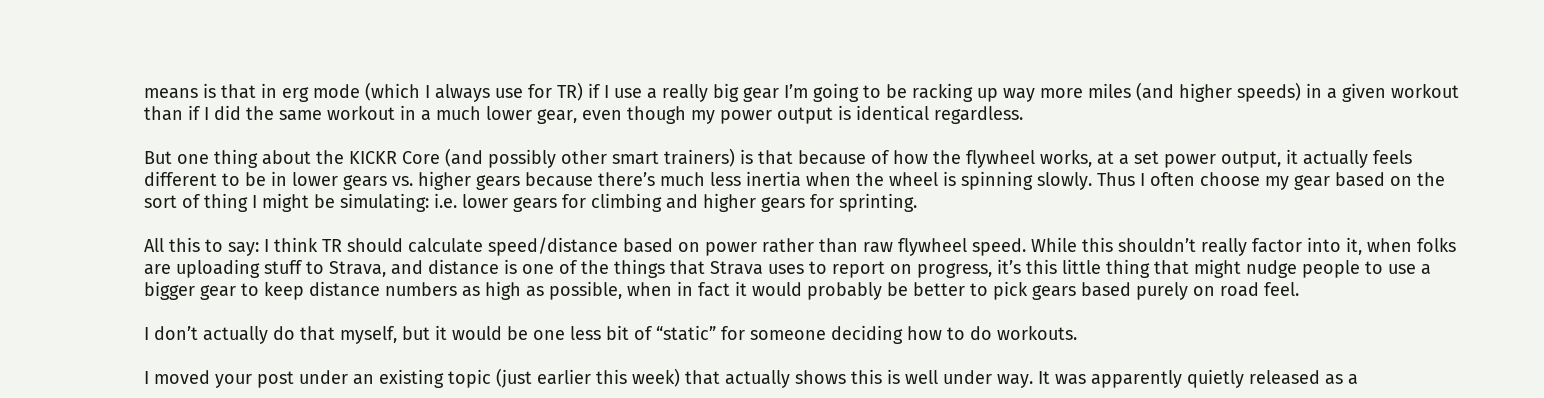means is that in erg mode (which I always use for TR) if I use a really big gear I’m going to be racking up way more miles (and higher speeds) in a given workout than if I did the same workout in a much lower gear, even though my power output is identical regardless.

But one thing about the KICKR Core (and possibly other smart trainers) is that because of how the flywheel works, at a set power output, it actually feels different to be in lower gears vs. higher gears because there’s much less inertia when the wheel is spinning slowly. Thus I often choose my gear based on the sort of thing I might be simulating: i.e. lower gears for climbing and higher gears for sprinting.

All this to say: I think TR should calculate speed/distance based on power rather than raw flywheel speed. While this shouldn’t really factor into it, when folks are uploading stuff to Strava, and distance is one of the things that Strava uses to report on progress, it’s this little thing that might nudge people to use a bigger gear to keep distance numbers as high as possible, when in fact it would probably be better to pick gears based purely on road feel.

I don’t actually do that myself, but it would be one less bit of “static” for someone deciding how to do workouts.

I moved your post under an existing topic (just earlier this week) that actually shows this is well under way. It was apparently quietly released as a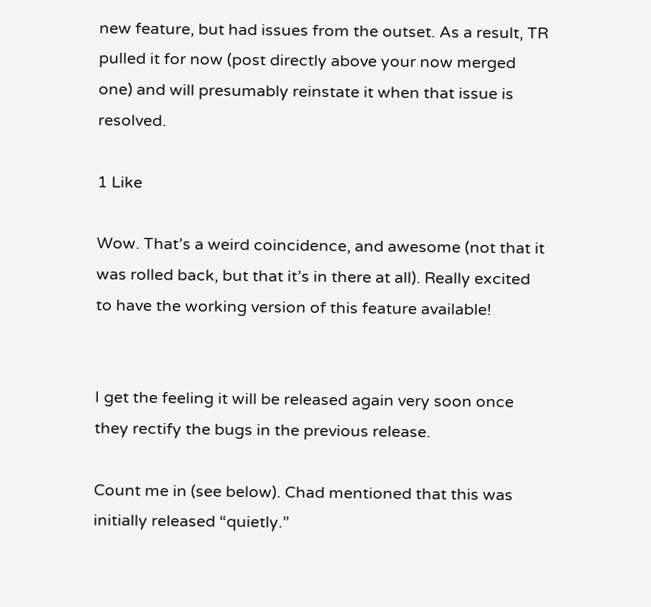new feature, but had issues from the outset. As a result, TR pulled it for now (post directly above your now merged one) and will presumably reinstate it when that issue is resolved.

1 Like

Wow. That’s a weird coincidence, and awesome (not that it was rolled back, but that it’s in there at all). Really excited to have the working version of this feature available!


I get the feeling it will be released again very soon once they rectify the bugs in the previous release.

Count me in (see below). Chad mentioned that this was initially released “quietly.”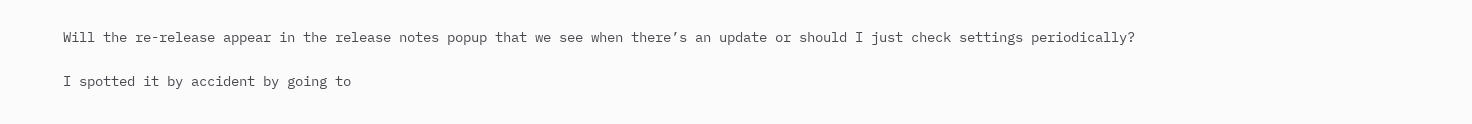Will the re-release appear in the release notes popup that we see when there’s an update or should I just check settings periodically?

I spotted it by accident by going to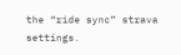the “ride sync” strava settings.